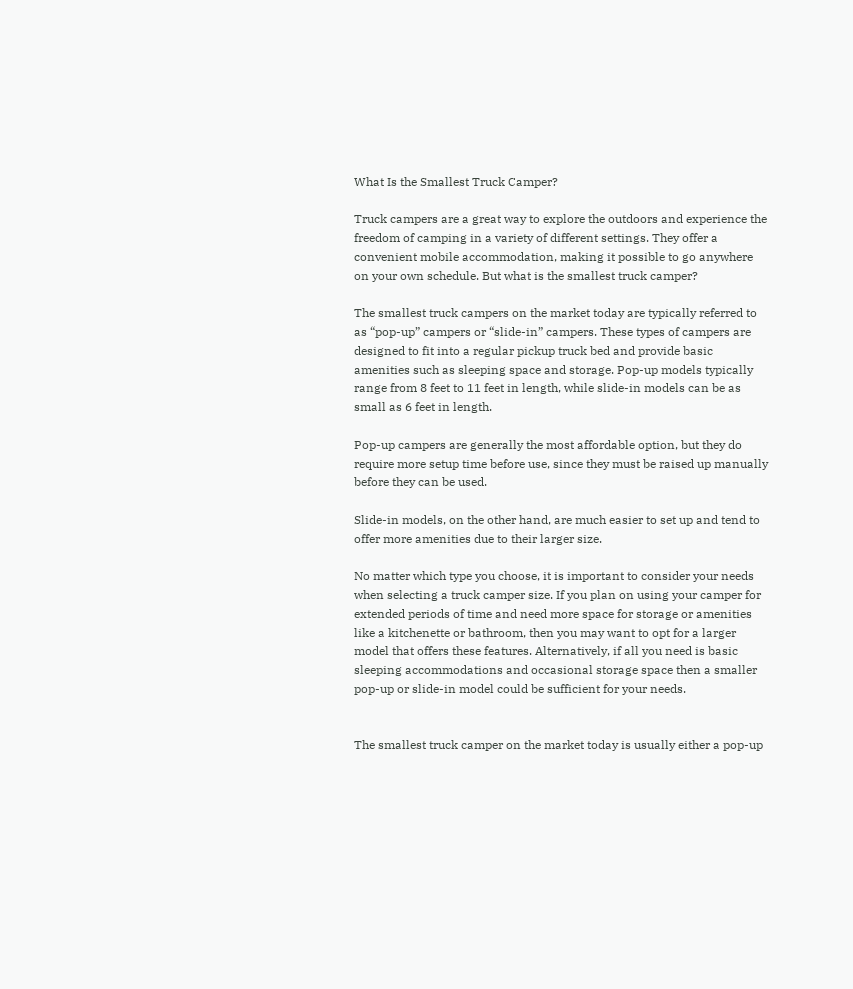What Is the Smallest Truck Camper?

Truck campers are a great way to explore the outdoors and experience the freedom of camping in a variety of different settings. They offer a convenient mobile accommodation, making it possible to go anywhere on your own schedule. But what is the smallest truck camper?

The smallest truck campers on the market today are typically referred to as “pop-up” campers or “slide-in” campers. These types of campers are designed to fit into a regular pickup truck bed and provide basic amenities such as sleeping space and storage. Pop-up models typically range from 8 feet to 11 feet in length, while slide-in models can be as small as 6 feet in length.

Pop-up campers are generally the most affordable option, but they do require more setup time before use, since they must be raised up manually before they can be used.

Slide-in models, on the other hand, are much easier to set up and tend to offer more amenities due to their larger size.

No matter which type you choose, it is important to consider your needs when selecting a truck camper size. If you plan on using your camper for extended periods of time and need more space for storage or amenities like a kitchenette or bathroom, then you may want to opt for a larger model that offers these features. Alternatively, if all you need is basic sleeping accommodations and occasional storage space then a smaller pop-up or slide-in model could be sufficient for your needs.


The smallest truck camper on the market today is usually either a pop-up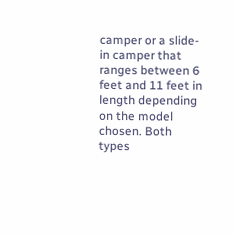camper or a slide-in camper that ranges between 6 feet and 11 feet in length depending on the model chosen. Both types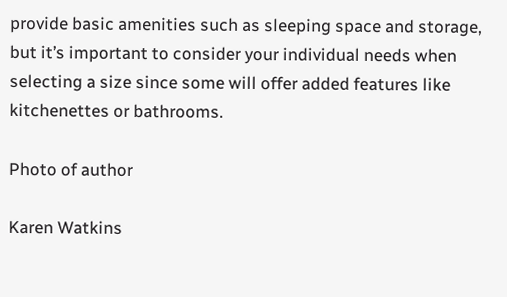provide basic amenities such as sleeping space and storage, but it’s important to consider your individual needs when selecting a size since some will offer added features like kitchenettes or bathrooms.

Photo of author

Karen Watkins